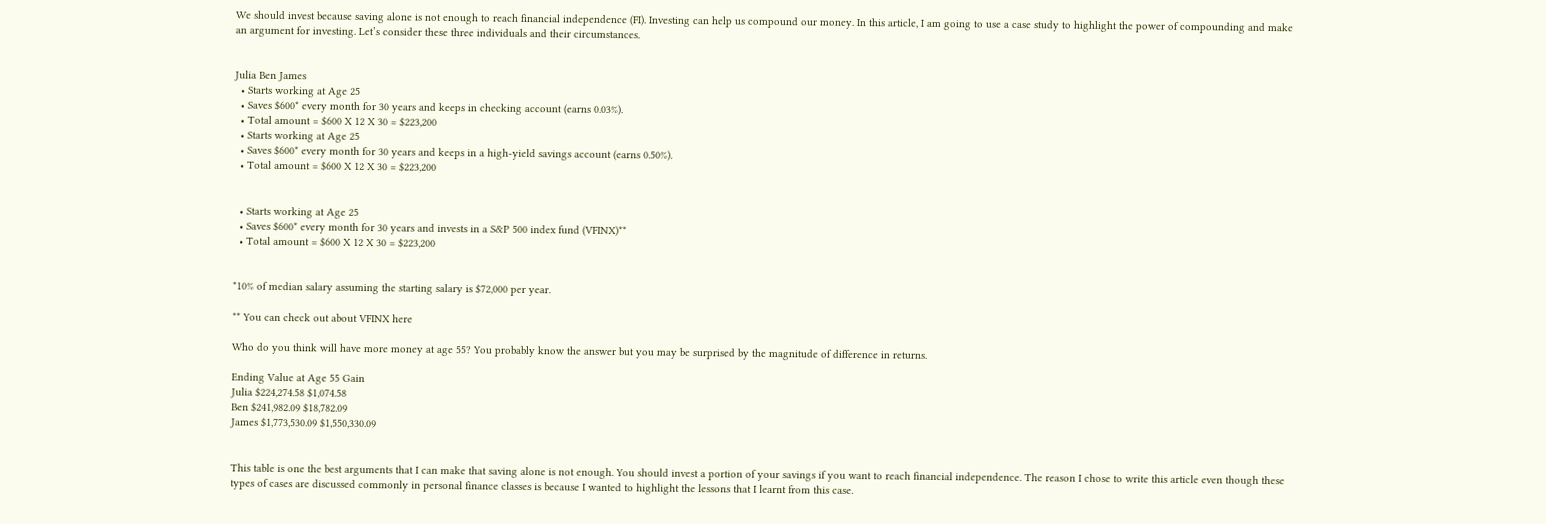We should invest because saving alone is not enough to reach financial independence (FI). Investing can help us compound our money. In this article, I am going to use a case study to highlight the power of compounding and make an argument for investing. Let’s consider these three individuals and their circumstances.


Julia Ben James
  • Starts working at Age 25
  • Saves $600* every month for 30 years and keeps in checking account (earns 0.03%).
  • Total amount = $600 X 12 X 30 = $223,200
  • Starts working at Age 25
  • Saves $600* every month for 30 years and keeps in a high-yield savings account (earns 0.50%).
  • Total amount = $600 X 12 X 30 = $223,200


  • Starts working at Age 25
  • Saves $600* every month for 30 years and invests in a S&P 500 index fund (VFINX)**
  • Total amount = $600 X 12 X 30 = $223,200


*10% of median salary assuming the starting salary is $72,000 per year.

** You can check out about VFINX here

Who do you think will have more money at age 55? You probably know the answer but you may be surprised by the magnitude of difference in returns.

Ending Value at Age 55 Gain
Julia $224,274.58 $1,074.58
Ben $241,982.09 $18,782.09
James $1,773,530.09 $1,550,330.09


This table is one the best arguments that I can make that saving alone is not enough. You should invest a portion of your savings if you want to reach financial independence. The reason I chose to write this article even though these types of cases are discussed commonly in personal finance classes is because I wanted to highlight the lessons that I learnt from this case.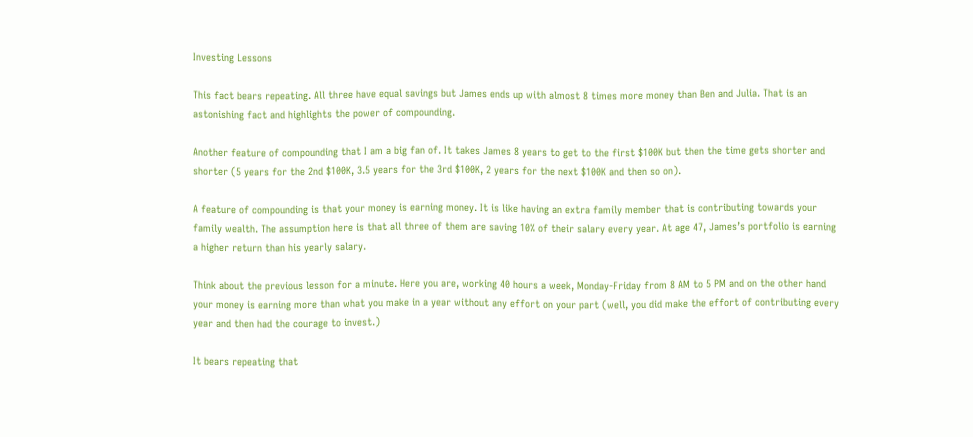Investing Lessons

This fact bears repeating. All three have equal savings but James ends up with almost 8 times more money than Ben and Julia. That is an astonishing fact and highlights the power of compounding.

Another feature of compounding that I am a big fan of. It takes James 8 years to get to the first $100K but then the time gets shorter and shorter (5 years for the 2nd $100K, 3.5 years for the 3rd $100K, 2 years for the next $100K and then so on).

A feature of compounding is that your money is earning money. It is like having an extra family member that is contributing towards your family wealth. The assumption here is that all three of them are saving 10% of their salary every year. At age 47, James’s portfolio is earning a higher return than his yearly salary.

Think about the previous lesson for a minute. Here you are, working 40 hours a week, Monday-Friday from 8 AM to 5 PM and on the other hand your money is earning more than what you make in a year without any effort on your part (well, you did make the effort of contributing every year and then had the courage to invest.)

It bears repeating that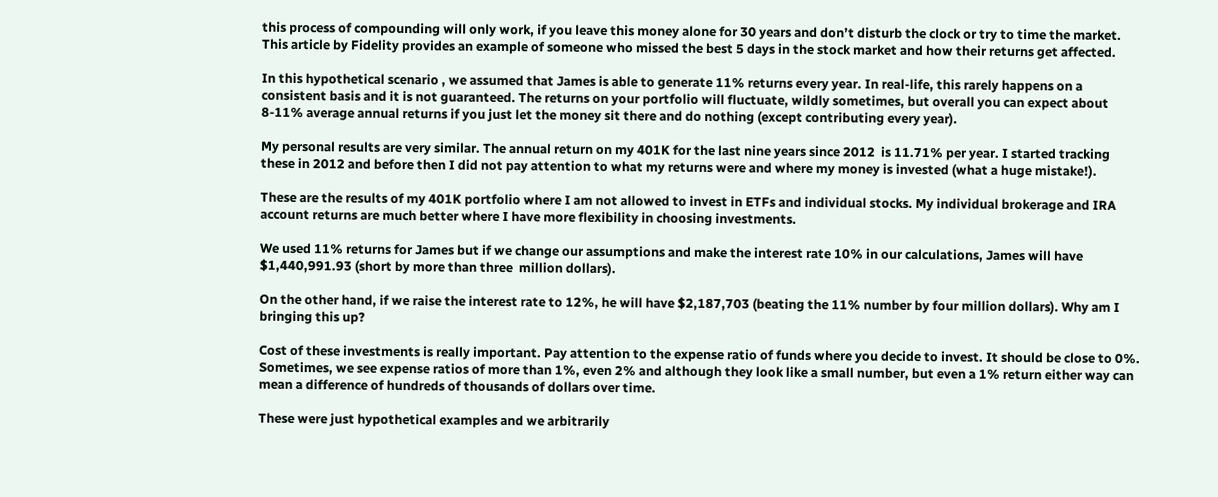this process of compounding will only work, if you leave this money alone for 30 years and don’t disturb the clock or try to time the market. This article by Fidelity provides an example of someone who missed the best 5 days in the stock market and how their returns get affected.

In this hypothetical scenario , we assumed that James is able to generate 11% returns every year. In real-life, this rarely happens on a consistent basis and it is not guaranteed. The returns on your portfolio will fluctuate, wildly sometimes, but overall you can expect about 8-11% average annual returns if you just let the money sit there and do nothing (except contributing every year).

My personal results are very similar. The annual return on my 401K for the last nine years since 2012  is 11.71% per year. I started tracking these in 2012 and before then I did not pay attention to what my returns were and where my money is invested (what a huge mistake!).

These are the results of my 401K portfolio where I am not allowed to invest in ETFs and individual stocks. My individual brokerage and IRA account returns are much better where I have more flexibility in choosing investments.

We used 11% returns for James but if we change our assumptions and make the interest rate 10% in our calculations, James will have $1,440,991.93 (short by more than three  million dollars).

On the other hand, if we raise the interest rate to 12%, he will have $2,187,703 (beating the 11% number by four million dollars). Why am I bringing this up?

Cost of these investments is really important. Pay attention to the expense ratio of funds where you decide to invest. It should be close to 0%. Sometimes, we see expense ratios of more than 1%, even 2% and although they look like a small number, but even a 1% return either way can mean a difference of hundreds of thousands of dollars over time.

These were just hypothetical examples and we arbitrarily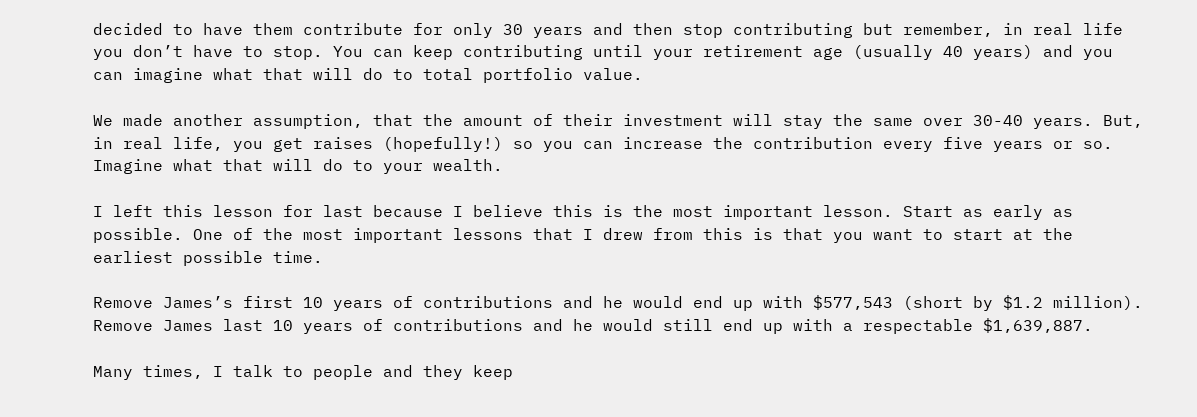decided to have them contribute for only 30 years and then stop contributing but remember, in real life you don’t have to stop. You can keep contributing until your retirement age (usually 40 years) and you can imagine what that will do to total portfolio value.

We made another assumption, that the amount of their investment will stay the same over 30-40 years. But, in real life, you get raises (hopefully!) so you can increase the contribution every five years or so. Imagine what that will do to your wealth.

I left this lesson for last because I believe this is the most important lesson. Start as early as possible. One of the most important lessons that I drew from this is that you want to start at the earliest possible time.

Remove James’s first 10 years of contributions and he would end up with $577,543 (short by $1.2 million). Remove James last 10 years of contributions and he would still end up with a respectable $1,639,887.

Many times, I talk to people and they keep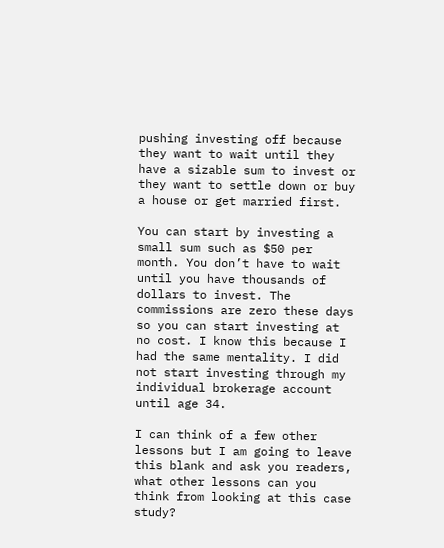pushing investing off because they want to wait until they have a sizable sum to invest or they want to settle down or buy a house or get married first.

You can start by investing a small sum such as $50 per month. You don’t have to wait until you have thousands of dollars to invest. The commissions are zero these days so you can start investing at no cost. I know this because I had the same mentality. I did not start investing through my individual brokerage account until age 34.

I can think of a few other lessons but I am going to leave this blank and ask you readers, what other lessons can you think from looking at this case study?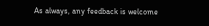As always, any feedback is welcome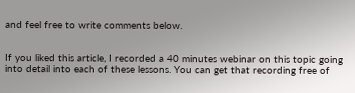and feel free to write comments below.


If you liked this article, I recorded a 40 minutes webinar on this topic going into detail into each of these lessons. You can get that recording free of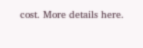cost. More details here.